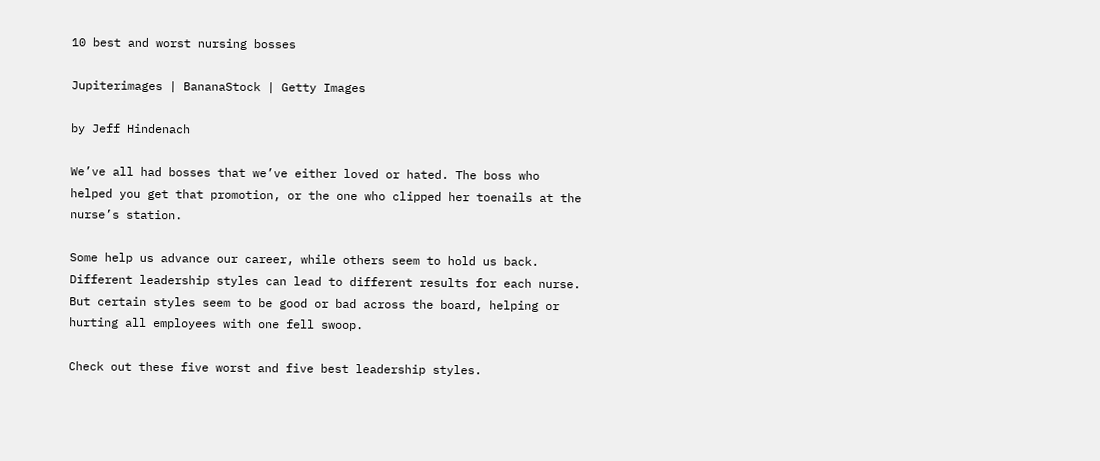10 best and worst nursing bosses

Jupiterimages | BananaStock | Getty Images

by Jeff Hindenach

We’ve all had bosses that we’ve either loved or hated. The boss who helped you get that promotion, or the one who clipped her toenails at the nurse’s station.

Some help us advance our career, while others seem to hold us back. Different leadership styles can lead to different results for each nurse. But certain styles seem to be good or bad across the board, helping or hurting all employees with one fell swoop.

Check out these five worst and five best leadership styles.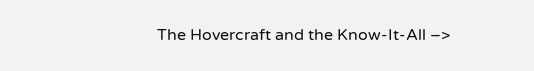The Hovercraft and the Know-It-All –>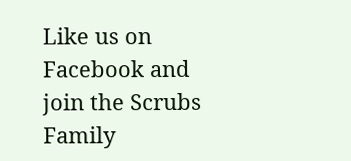Like us on Facebook and join the Scrubs Family